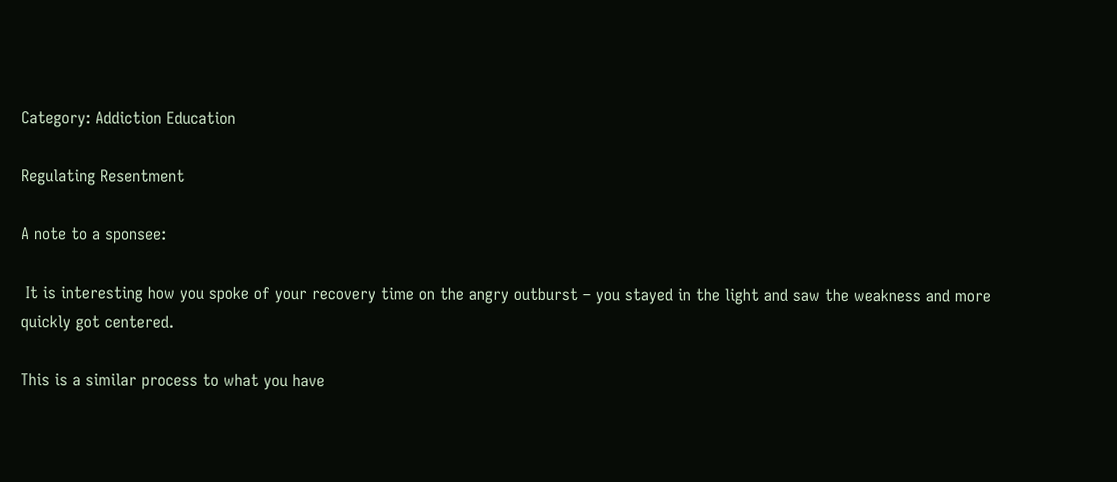Category: Addiction Education

Regulating Resentment

A note to a sponsee:

 It is interesting how you spoke of your recovery time on the angry outburst – you stayed in the light and saw the weakness and more quickly got centered.

This is a similar process to what you have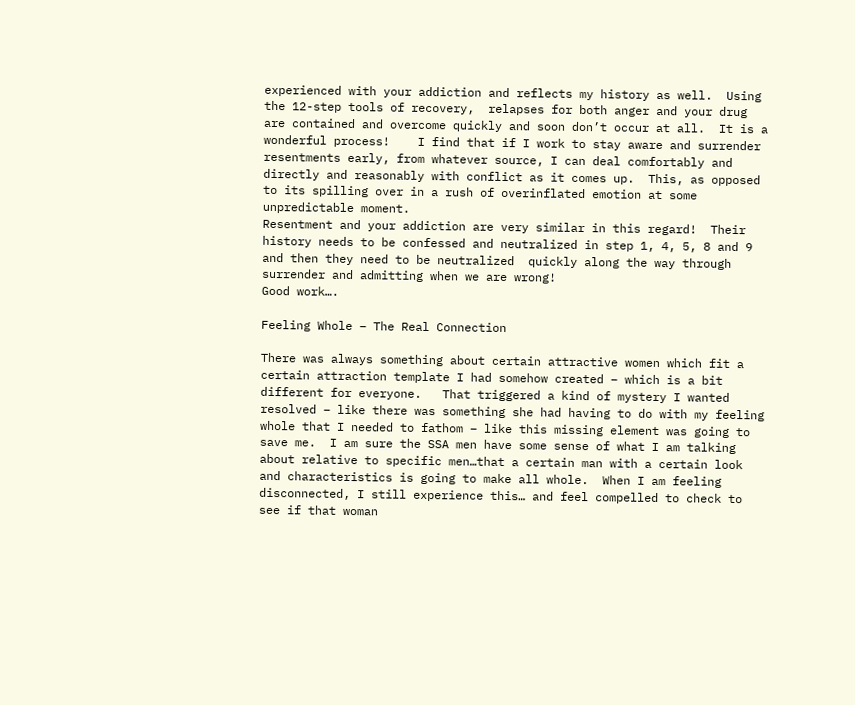experienced with your addiction and reflects my history as well.  Using the 12-step tools of recovery,  relapses for both anger and your drug are contained and overcome quickly and soon don’t occur at all.  It is a wonderful process!    I find that if I work to stay aware and surrender resentments early, from whatever source, I can deal comfortably and directly and reasonably with conflict as it comes up.  This, as opposed to its spilling over in a rush of overinflated emotion at some unpredictable moment.
Resentment and your addiction are very similar in this regard!  Their history needs to be confessed and neutralized in step 1, 4, 5, 8 and 9 and then they need to be neutralized  quickly along the way through surrender and admitting when we are wrong!
Good work….

Feeling Whole – The Real Connection

There was always something about certain attractive women which fit a certain attraction template I had somehow created – which is a bit different for everyone.   That triggered a kind of mystery I wanted resolved – like there was something she had having to do with my feeling whole that I needed to fathom – like this missing element was going to save me.  I am sure the SSA men have some sense of what I am talking about relative to specific men…that a certain man with a certain look and characteristics is going to make all whole.  When I am feeling disconnected, I still experience this… and feel compelled to check to see if that woman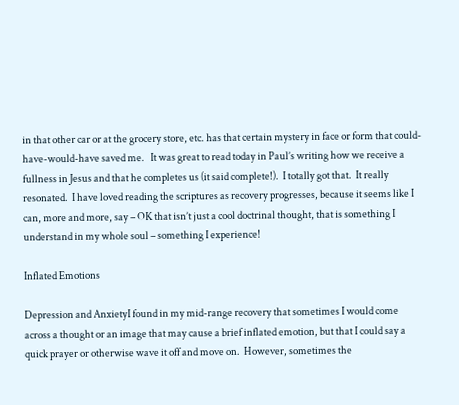in that other car or at the grocery store, etc. has that certain mystery in face or form that could-have-would-have saved me.   It was great to read today in Paul’s writing how we receive a fullness in Jesus and that he completes us (it said complete!).  I totally got that.  It really resonated.  I have loved reading the scriptures as recovery progresses, because it seems like I can, more and more, say – OK that isn’t just a cool doctrinal thought, that is something I understand in my whole soul – something I experience!

Inflated Emotions

Depression and AnxietyI found in my mid-range recovery that sometimes I would come across a thought or an image that may cause a brief inflated emotion, but that I could say a quick prayer or otherwise wave it off and move on.  However, sometimes the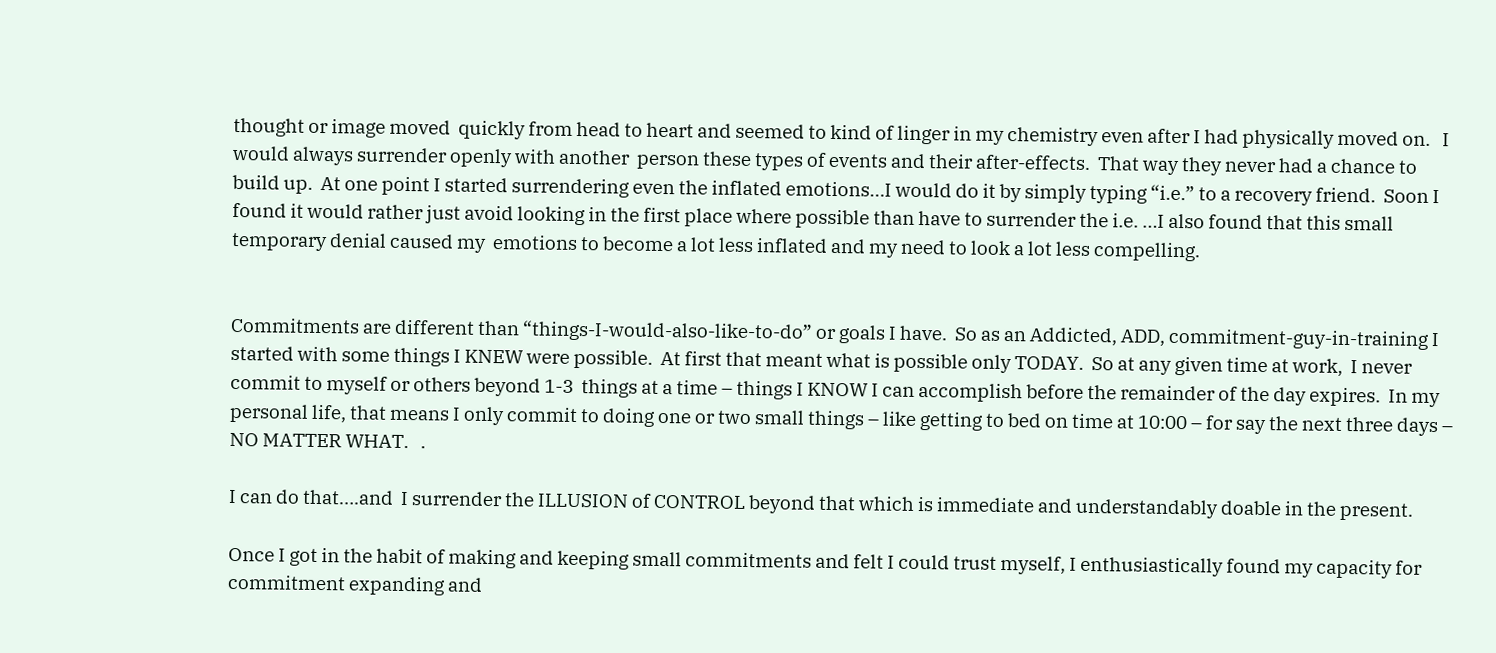thought or image moved  quickly from head to heart and seemed to kind of linger in my chemistry even after I had physically moved on.   I would always surrender openly with another  person these types of events and their after-effects.  That way they never had a chance to build up.  At one point I started surrendering even the inflated emotions…I would do it by simply typing “i.e.” to a recovery friend.  Soon I found it would rather just avoid looking in the first place where possible than have to surrender the i.e. …I also found that this small temporary denial caused my  emotions to become a lot less inflated and my need to look a lot less compelling.


Commitments are different than “things-I-would-also-like-to-do” or goals I have.  So as an Addicted, ADD, commitment-guy-in-training I started with some things I KNEW were possible.  At first that meant what is possible only TODAY.  So at any given time at work,  I never commit to myself or others beyond 1-3  things at a time – things I KNOW I can accomplish before the remainder of the day expires.  In my personal life, that means I only commit to doing one or two small things – like getting to bed on time at 10:00 – for say the next three days – NO MATTER WHAT.   .

I can do that….and  I surrender the ILLUSION of CONTROL beyond that which is immediate and understandably doable in the present.

Once I got in the habit of making and keeping small commitments and felt I could trust myself, I enthusiastically found my capacity for commitment expanding and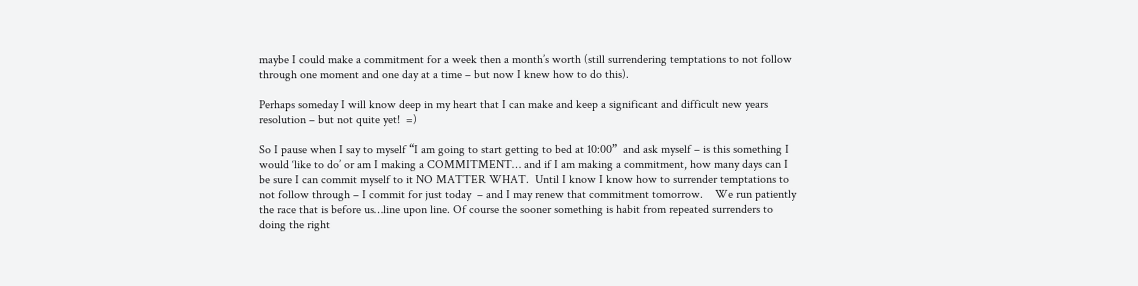maybe I could make a commitment for a week then a month’s worth (still surrendering temptations to not follow through one moment and one day at a time – but now I knew how to do this).

Perhaps someday I will know deep in my heart that I can make and keep a significant and difficult new years resolution – but not quite yet!  =)

So I pause when I say to myself “I am going to start getting to bed at 10:00”  and ask myself – is this something I would ‘like to do’ or am I making a COMMITMENT… and if I am making a commitment, how many days can I be sure I can commit myself to it NO MATTER WHAT.  Until I know I know how to surrender temptations to not follow through – I commit for just today  – and I may renew that commitment tomorrow.    We run patiently the race that is before us…line upon line. Of course the sooner something is habit from repeated surrenders to doing the right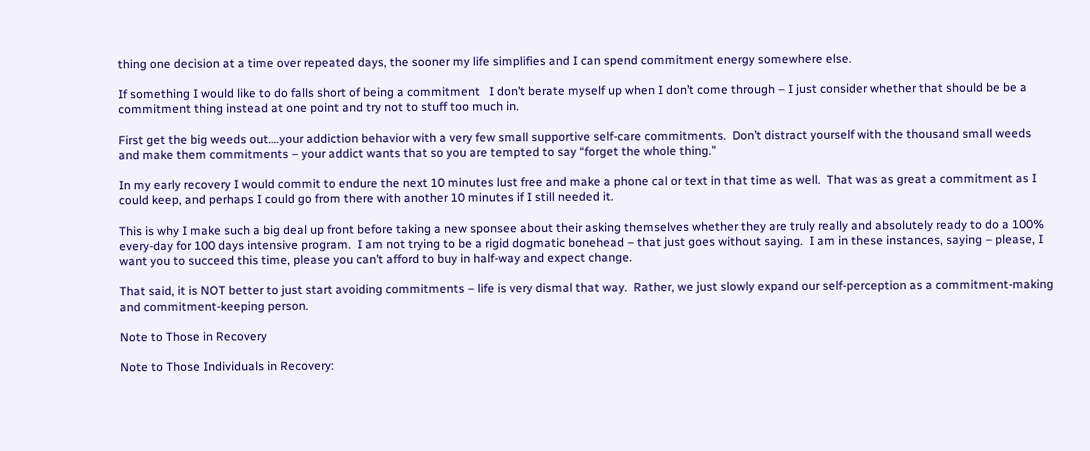thing one decision at a time over repeated days, the sooner my life simplifies and I can spend commitment energy somewhere else.

If something I would like to do falls short of being a commitment   I don’t berate myself up when I don’t come through – I just consider whether that should be be a commitment thing instead at one point and try not to stuff too much in.

First get the big weeds out….your addiction behavior with a very few small supportive self-care commitments.  Don’t distract yourself with the thousand small weeds and make them commitments – your addict wants that so you are tempted to say “forget the whole thing.”

In my early recovery I would commit to endure the next 10 minutes lust free and make a phone cal or text in that time as well.  That was as great a commitment as I could keep, and perhaps I could go from there with another 10 minutes if I still needed it.

This is why I make such a big deal up front before taking a new sponsee about their asking themselves whether they are truly really and absolutely ready to do a 100% every-day for 100 days intensive program.  I am not trying to be a rigid dogmatic bonehead – that just goes without saying.  I am in these instances, saying – please, I want you to succeed this time, please you can’t afford to buy in half-way and expect change.

That said, it is NOT better to just start avoiding commitments – life is very dismal that way.  Rather, we just slowly expand our self-perception as a commitment-making and commitment-keeping person.

Note to Those in Recovery

Note to Those Individuals in Recovery: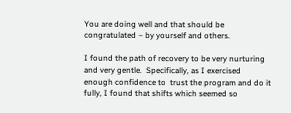You are doing well and that should be congratulated – by yourself and others.

I found the path of recovery to be very nurturing and very gentle.  Specifically, as I exercised enough confidence to  trust the program and do it fully, I found that shifts which seemed so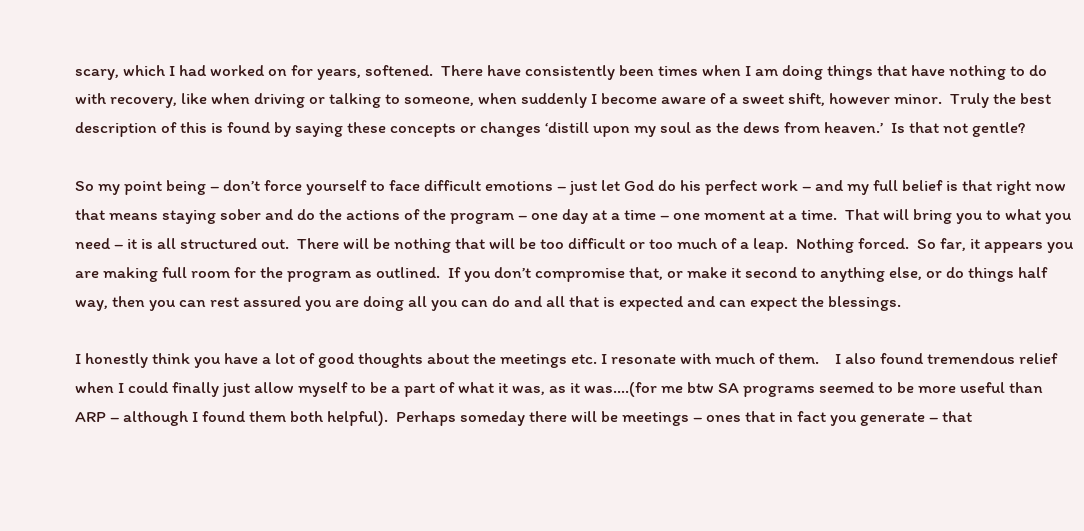scary, which I had worked on for years, softened.  There have consistently been times when I am doing things that have nothing to do with recovery, like when driving or talking to someone, when suddenly I become aware of a sweet shift, however minor.  Truly the best description of this is found by saying these concepts or changes ‘distill upon my soul as the dews from heaven.’  Is that not gentle?

So my point being – don’t force yourself to face difficult emotions – just let God do his perfect work – and my full belief is that right now that means staying sober and do the actions of the program – one day at a time – one moment at a time.  That will bring you to what you need – it is all structured out.  There will be nothing that will be too difficult or too much of a leap.  Nothing forced.  So far, it appears you are making full room for the program as outlined.  If you don’t compromise that, or make it second to anything else, or do things half way, then you can rest assured you are doing all you can do and all that is expected and can expect the blessings.

I honestly think you have a lot of good thoughts about the meetings etc. I resonate with much of them.    I also found tremendous relief when I could finally just allow myself to be a part of what it was, as it was….(for me btw SA programs seemed to be more useful than ARP – although I found them both helpful).  Perhaps someday there will be meetings – ones that in fact you generate – that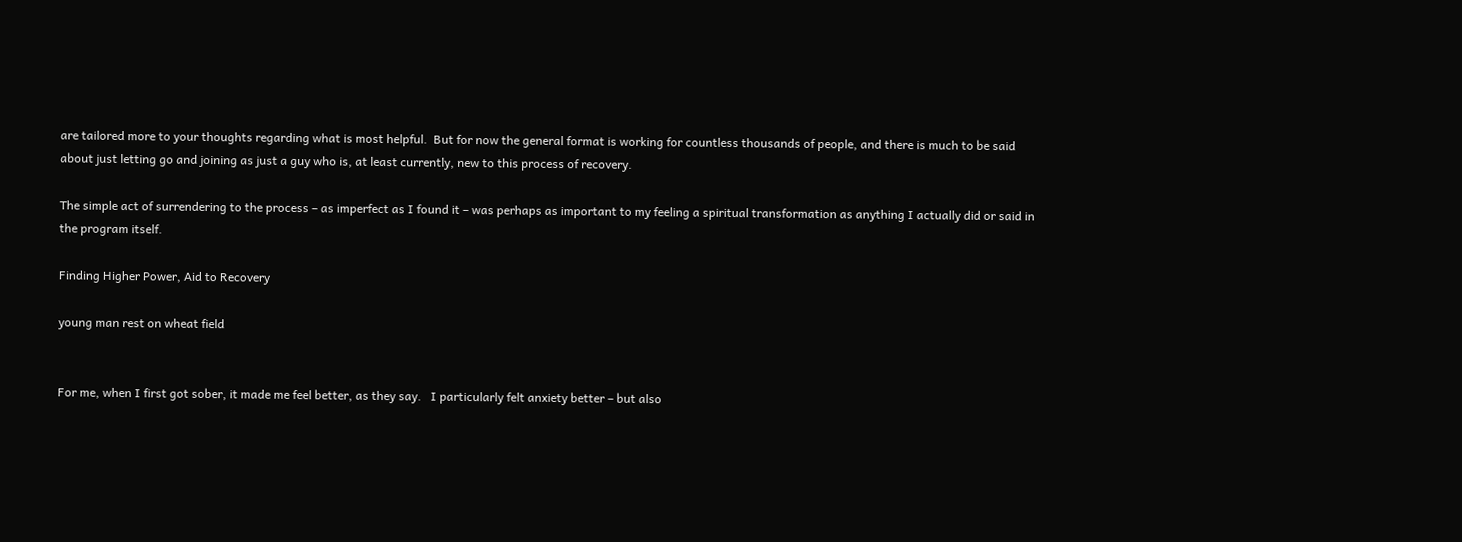are tailored more to your thoughts regarding what is most helpful.  But for now the general format is working for countless thousands of people, and there is much to be said about just letting go and joining as just a guy who is, at least currently, new to this process of recovery.

The simple act of surrendering to the process – as imperfect as I found it – was perhaps as important to my feeling a spiritual transformation as anything I actually did or said in the program itself.

Finding Higher Power, Aid to Recovery

young man rest on wheat field


For me, when I first got sober, it made me feel better, as they say.   I particularly felt anxiety better – but also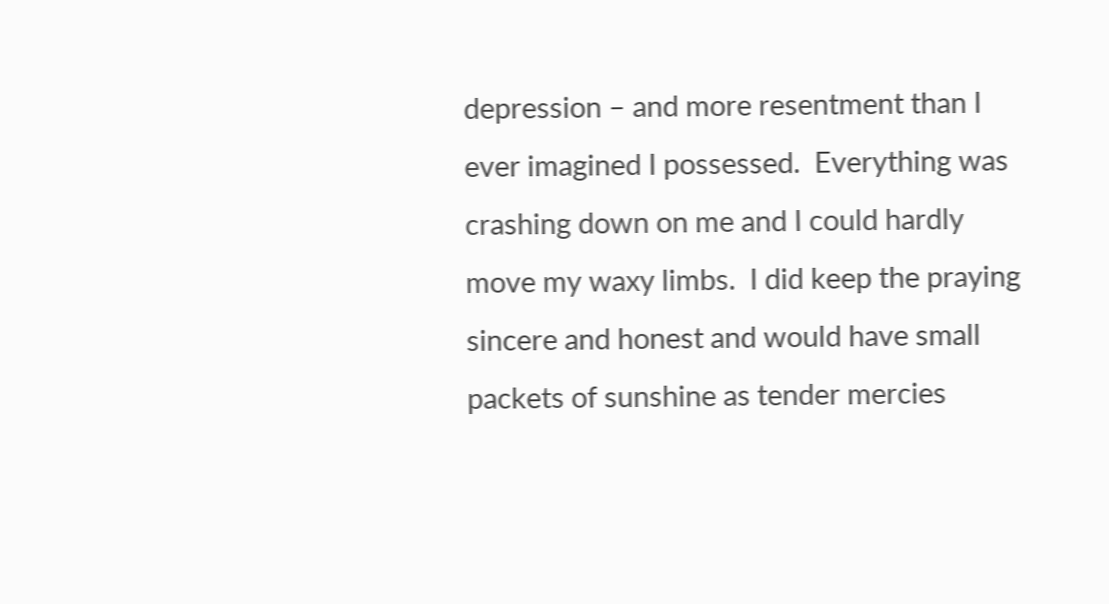depression – and more resentment than I ever imagined I possessed.  Everything was crashing down on me and I could hardly move my waxy limbs.  I did keep the praying sincere and honest and would have small packets of sunshine as tender mercies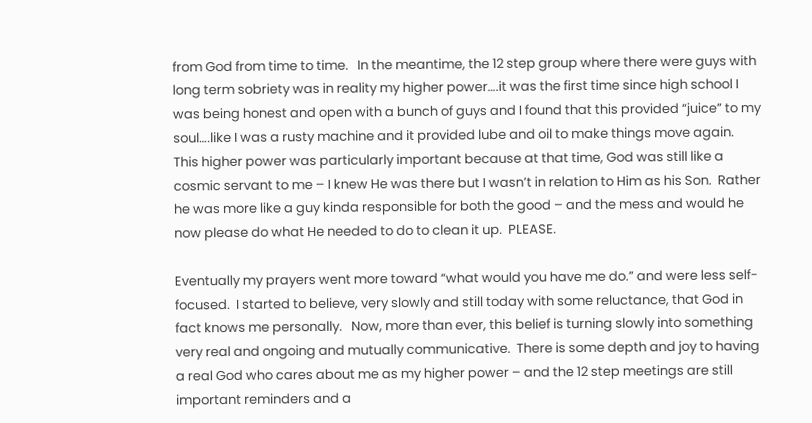from God from time to time.   In the meantime, the 12 step group where there were guys with long term sobriety was in reality my higher power….it was the first time since high school I was being honest and open with a bunch of guys and I found that this provided “juice” to my soul….like I was a rusty machine and it provided lube and oil to make things move again.    This higher power was particularly important because at that time, God was still like a cosmic servant to me – I knew He was there but I wasn’t in relation to Him as his Son.  Rather he was more like a guy kinda responsible for both the good – and the mess and would he now please do what He needed to do to clean it up.  PLEASE.

Eventually my prayers went more toward “what would you have me do.” and were less self-focused.  I started to believe, very slowly and still today with some reluctance, that God in fact knows me personally.   Now, more than ever, this belief is turning slowly into something very real and ongoing and mutually communicative.  There is some depth and joy to having a real God who cares about me as my higher power – and the 12 step meetings are still important reminders and a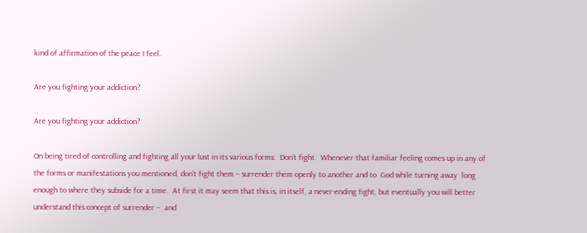kind of affirmation of the peace I feel.

Are you fighting your addiction?

Are you fighting your addiction?

On being tired of controlling and fighting all your lust in its various forms:  Don’t fight.  Whenever that familiar feeling comes up in any of the forms or manifestations you mentioned, don’t fight them – surrender them openly to another and to  God while turning away  long enough to where they subside for a time.  At first it may seem that this is, in itself, a never-ending fight, but eventually you will better understand this concept of surrender –  and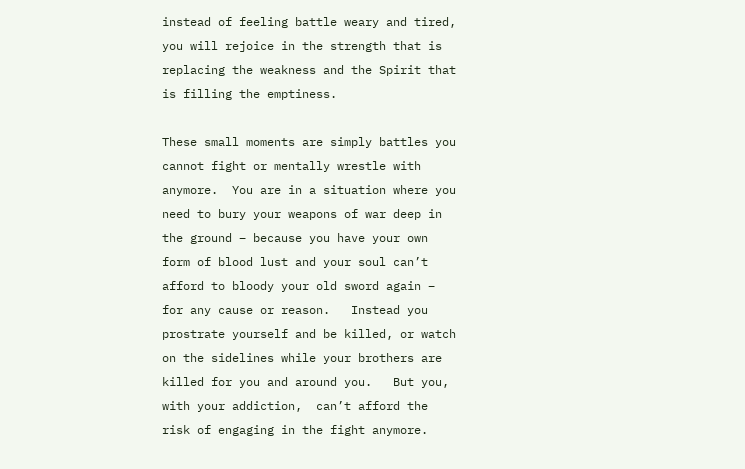instead of feeling battle weary and tired,  you will rejoice in the strength that is replacing the weakness and the Spirit that is filling the emptiness.

These small moments are simply battles you cannot fight or mentally wrestle with anymore.  You are in a situation where you need to bury your weapons of war deep in the ground – because you have your own form of blood lust and your soul can’t afford to bloody your old sword again – for any cause or reason.   Instead you prostrate yourself and be killed, or watch on the sidelines while your brothers are killed for you and around you.   But you, with your addiction,  can’t afford the risk of engaging in the fight anymore.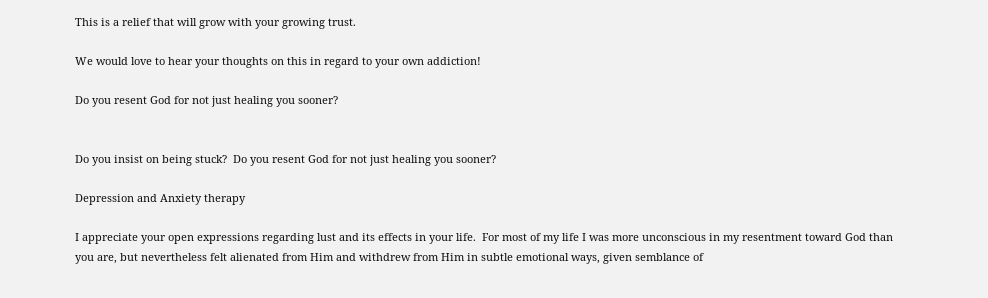This is a relief that will grow with your growing trust.

We would love to hear your thoughts on this in regard to your own addiction!

Do you resent God for not just healing you sooner?


Do you insist on being stuck?  Do you resent God for not just healing you sooner?

Depression and Anxiety therapy

I appreciate your open expressions regarding lust and its effects in your life.  For most of my life I was more unconscious in my resentment toward God than you are, but nevertheless felt alienated from Him and withdrew from Him in subtle emotional ways, given semblance of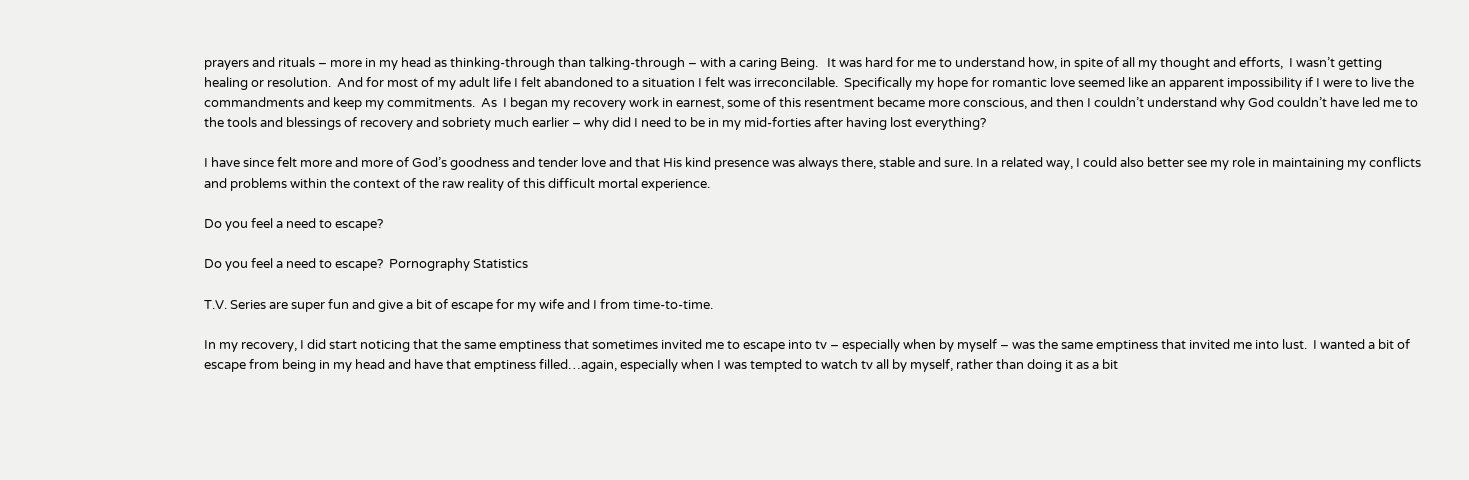prayers and rituals – more in my head as thinking-through than talking-through – with a caring Being.   It was hard for me to understand how, in spite of all my thought and efforts,  I wasn’t getting healing or resolution.  And for most of my adult life I felt abandoned to a situation I felt was irreconcilable.  Specifically my hope for romantic love seemed like an apparent impossibility if I were to live the commandments and keep my commitments.  As  I began my recovery work in earnest, some of this resentment became more conscious, and then I couldn’t understand why God couldn’t have led me to the tools and blessings of recovery and sobriety much earlier – why did I need to be in my mid-forties after having lost everything?

I have since felt more and more of God’s goodness and tender love and that His kind presence was always there, stable and sure. In a related way, I could also better see my role in maintaining my conflicts and problems within the context of the raw reality of this difficult mortal experience.

Do you feel a need to escape?

Do you feel a need to escape?  Pornography Statistics

T.V. Series are super fun and give a bit of escape for my wife and I from time-to-time.

In my recovery, I did start noticing that the same emptiness that sometimes invited me to escape into tv – especially when by myself – was the same emptiness that invited me into lust.  I wanted a bit of escape from being in my head and have that emptiness filled…again, especially when I was tempted to watch tv all by myself, rather than doing it as a bit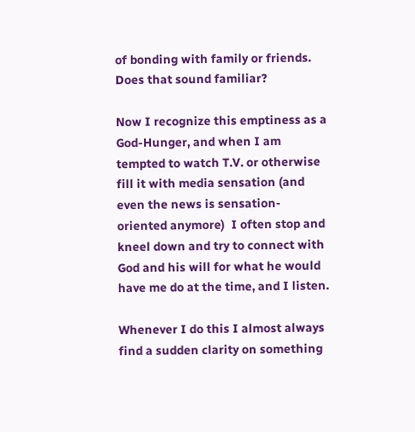of bonding with family or friends.   Does that sound familiar?

Now I recognize this emptiness as a God-Hunger, and when I am tempted to watch T.V. or otherwise fill it with media sensation (and even the news is sensation-oriented anymore)  I often stop and kneel down and try to connect with God and his will for what he would have me do at the time, and I listen.

Whenever I do this I almost always find a sudden clarity on something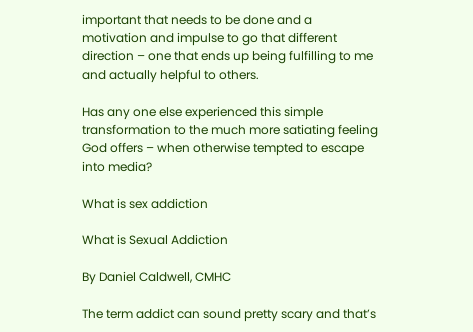important that needs to be done and a motivation and impulse to go that different direction – one that ends up being fulfilling to me and actually helpful to others.

Has any one else experienced this simple transformation to the much more satiating feeling God offers – when otherwise tempted to escape into media?

What is sex addiction

What is Sexual Addiction

By Daniel Caldwell, CMHC

The term addict can sound pretty scary and that’s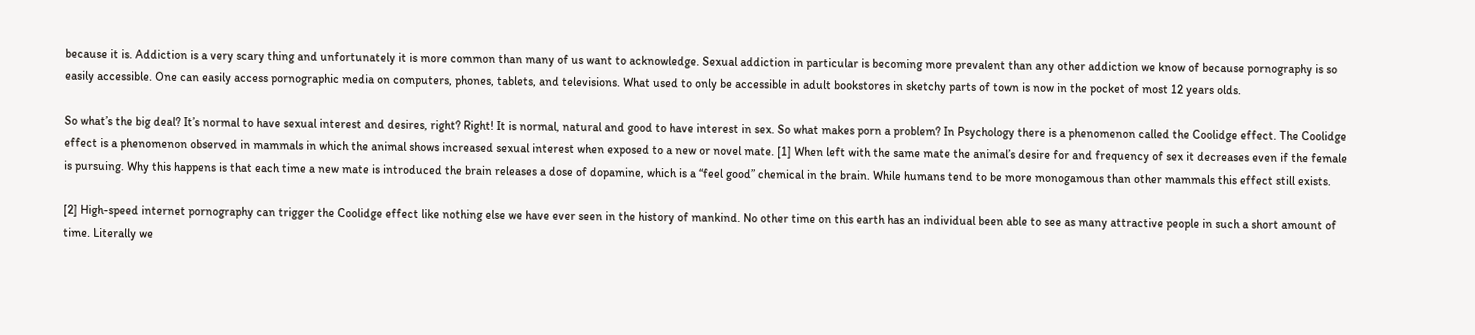because it is. Addiction is a very scary thing and unfortunately it is more common than many of us want to acknowledge. Sexual addiction in particular is becoming more prevalent than any other addiction we know of because pornography is so easily accessible. One can easily access pornographic media on computers, phones, tablets, and televisions. What used to only be accessible in adult bookstores in sketchy parts of town is now in the pocket of most 12 years olds.

So what’s the big deal? It’s normal to have sexual interest and desires, right? Right! It is normal, natural and good to have interest in sex. So what makes porn a problem? In Psychology there is a phenomenon called the Coolidge effect. The Coolidge effect is a phenomenon observed in mammals in which the animal shows increased sexual interest when exposed to a new or novel mate. [1] When left with the same mate the animal’s desire for and frequency of sex it decreases even if the female is pursuing. Why this happens is that each time a new mate is introduced the brain releases a dose of dopamine, which is a “feel good” chemical in the brain. While humans tend to be more monogamous than other mammals this effect still exists.

[2] High-speed internet pornography can trigger the Coolidge effect like nothing else we have ever seen in the history of mankind. No other time on this earth has an individual been able to see as many attractive people in such a short amount of time. Literally we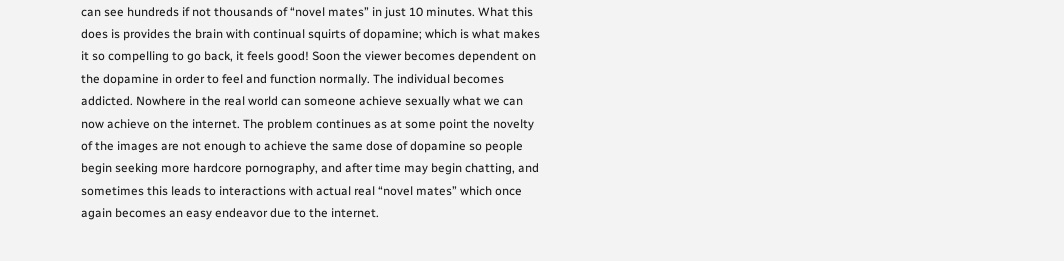can see hundreds if not thousands of “novel mates” in just 10 minutes. What this does is provides the brain with continual squirts of dopamine; which is what makes it so compelling to go back, it feels good! Soon the viewer becomes dependent on the dopamine in order to feel and function normally. The individual becomes addicted. Nowhere in the real world can someone achieve sexually what we can now achieve on the internet. The problem continues as at some point the novelty of the images are not enough to achieve the same dose of dopamine so people begin seeking more hardcore pornography, and after time may begin chatting, and sometimes this leads to interactions with actual real “novel mates” which once again becomes an easy endeavor due to the internet.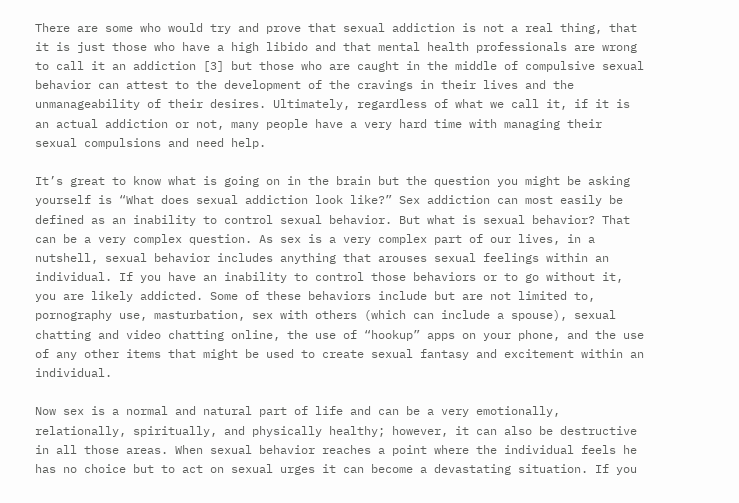There are some who would try and prove that sexual addiction is not a real thing, that it is just those who have a high libido and that mental health professionals are wrong to call it an addiction [3] but those who are caught in the middle of compulsive sexual behavior can attest to the development of the cravings in their lives and the unmanageability of their desires. Ultimately, regardless of what we call it, if it is an actual addiction or not, many people have a very hard time with managing their sexual compulsions and need help.

It’s great to know what is going on in the brain but the question you might be asking yourself is “What does sexual addiction look like?” Sex addiction can most easily be defined as an inability to control sexual behavior. But what is sexual behavior? That can be a very complex question. As sex is a very complex part of our lives, in a nutshell, sexual behavior includes anything that arouses sexual feelings within an individual. If you have an inability to control those behaviors or to go without it, you are likely addicted. Some of these behaviors include but are not limited to, pornography use, masturbation, sex with others (which can include a spouse), sexual chatting and video chatting online, the use of “hookup” apps on your phone, and the use of any other items that might be used to create sexual fantasy and excitement within an individual.

Now sex is a normal and natural part of life and can be a very emotionally, relationally, spiritually, and physically healthy; however, it can also be destructive in all those areas. When sexual behavior reaches a point where the individual feels he has no choice but to act on sexual urges it can become a devastating situation. If you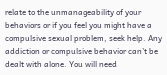relate to the unmanageability of your behaviors or if you feel you might have a compulsive sexual problem, seek help. Any addiction or compulsive behavior can’t be dealt with alone. You will need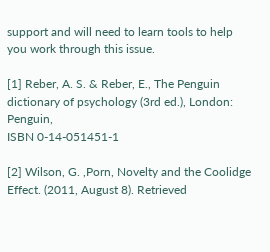support and will need to learn tools to help you work through this issue.

[1] Reber, A. S. & Reber, E., The Penguin dictionary of psychology (3rd ed.), London: Penguin,
ISBN 0-14-051451-1

[2] Wilson, G. ,Porn, Novelty and the Coolidge Effect. (2011, August 8). Retrieved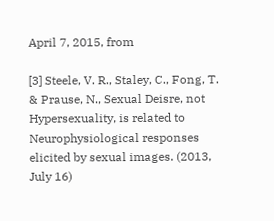April 7, 2015, from

[3] Steele, V. R., Staley, C., Fong, T. & Prause, N., Sexual Deisre, not Hypersexuality, is related to Neurophysiological responses elicited by sexual images. (2013, July 16)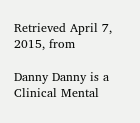Retrieved April 7, 2015, from

Danny Danny is a Clinical Mental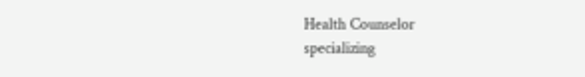Health Counselor
specializing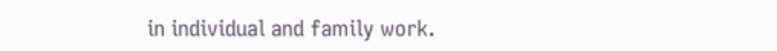in individual and family work.